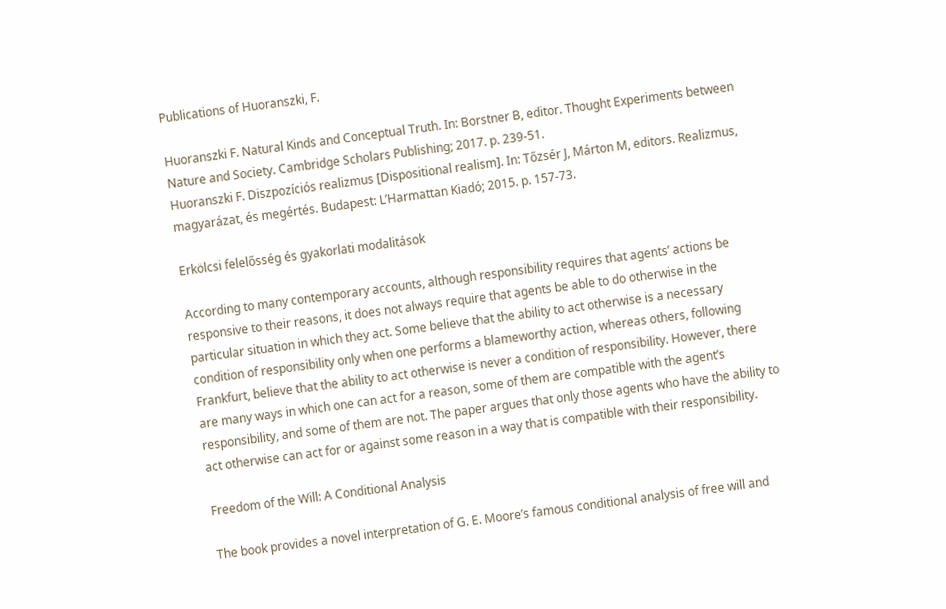Publications of Huoranszki, F.

Huoranszki F. Natural Kinds and Conceptual Truth. In: Borstner B, editor. Thought Experiments between Nature and Society. Cambridge Scholars Publishing; 2017. p. 239-51.
Huoranszki F. Diszpozíciós realizmus [Dispositional realism]. In: Tőzsér J, Márton M, editors. Realizmus, magyarázat, és megértés. Budapest: L’Harmattan Kiadó; 2015. p. 157-73.

Erkölcsi felelősség és gyakorlati modalitások

According to many contemporary accounts, although responsibility requires that agents’ actions be responsive to their reasons, it does not always require that agents be able to do otherwise in the particular situation in which they act. Some believe that the ability to act otherwise is a necessary condition of responsibility only when one performs a blameworthy action, whereas others, following Frankfurt, believe that the ability to act otherwise is never a condition of responsibility. However, there are many ways in which one can act for a reason, some of them are compatible with the agent’s responsibility, and some of them are not. The paper argues that only those agents who have the ability to act otherwise can act for or against some reason in a way that is compatible with their responsibility.

Freedom of the Will: A Conditional Analysis

The book provides a novel interpretation of G. E. Moore’s famous conditional analysis of free will and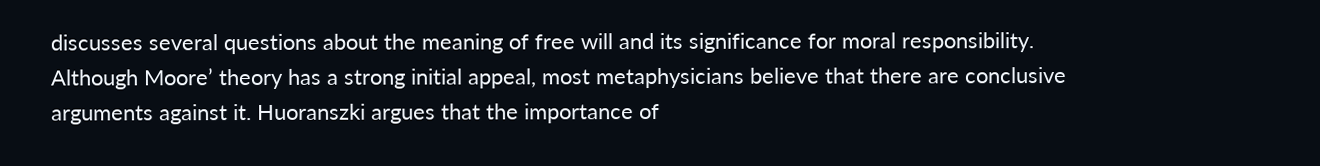discusses several questions about the meaning of free will and its significance for moral responsibility. Although Moore’ theory has a strong initial appeal, most metaphysicians believe that there are conclusive arguments against it. Huoranszki argues that the importance of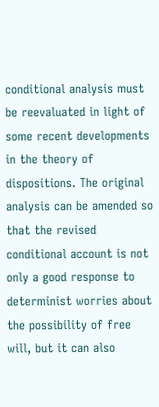conditional analysis must be reevaluated in light of some recent developments in the theory of dispositions. The original analysis can be amended so that the revised conditional account is not only a good response to determinist worries about the possibility of free will, but it can also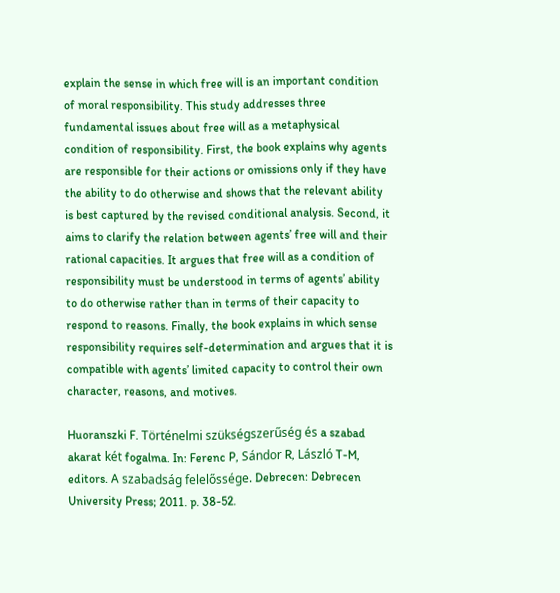explain the sense in which free will is an important condition of moral responsibility. This study addresses three fundamental issues about free will as a metaphysical condition of responsibility. First, the book explains why agents are responsible for their actions or omissions only if they have the ability to do otherwise and shows that the relevant ability is best captured by the revised conditional analysis. Second, it aims to clarify the relation between agents’ free will and their rational capacities. It argues that free will as a condition of responsibility must be understood in terms of agents’ ability to do otherwise rather than in terms of their capacity to respond to reasons. Finally, the book explains in which sense responsibility requires self-determination and argues that it is compatible with agents’ limited capacity to control their own character, reasons, and motives.

Huoranszki F. Történelmi szükségszerűség és a szabad akarat két fogalma. In: Ferenc P, Sándor R, László T-M, editors. A szabadság felelőssége. Debrecen: Debrecen University Press; 2011. p. 38-52.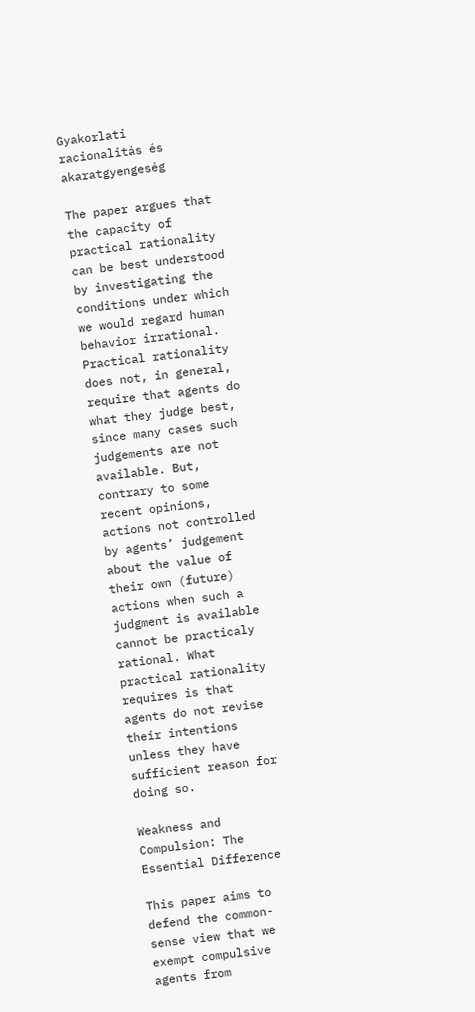Gyakorlati racionalitás és akaratgyengeség

The paper argues that the capacity of practical rationality can be best understood by investigating the conditions under which we would regard human behavior irrational. Practical rationality does not, in general, require that agents do what they judge best, since many cases such judgements are not available. But, contrary to some recent opinions, actions not controlled by agents’ judgement about the value of their own (future) actions when such a judgment is available cannot be practicaly rational. What practical rationality requires is that agents do not revise their intentions unless they have sufficient reason for doing so.

Weakness and Compulsion: The Essential Difference

This paper aims to defend the common-sense view that we exempt compulsive agents from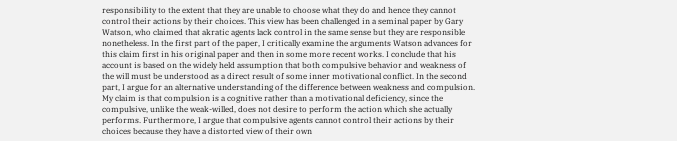responsibility to the extent that they are unable to choose what they do and hence they cannot control their actions by their choices. This view has been challenged in a seminal paper by Gary Watson, who claimed that akratic agents lack control in the same sense but they are responsible nonetheless. In the first part of the paper, I critically examine the arguments Watson advances for this claim first in his original paper and then in some more recent works. I conclude that his account is based on the widely held assumption that both compulsive behavior and weakness of the will must be understood as a direct result of some inner motivational conflict. In the second part, I argue for an alternative understanding of the difference between weakness and compulsion. My claim is that compulsion is a cognitive rather than a motivational deficiency, since the compulsive, unlike the weak-willed, does not desire to perform the action which she actually performs. Furthermore, I argue that compulsive agents cannot control their actions by their choices because they have a distorted view of their own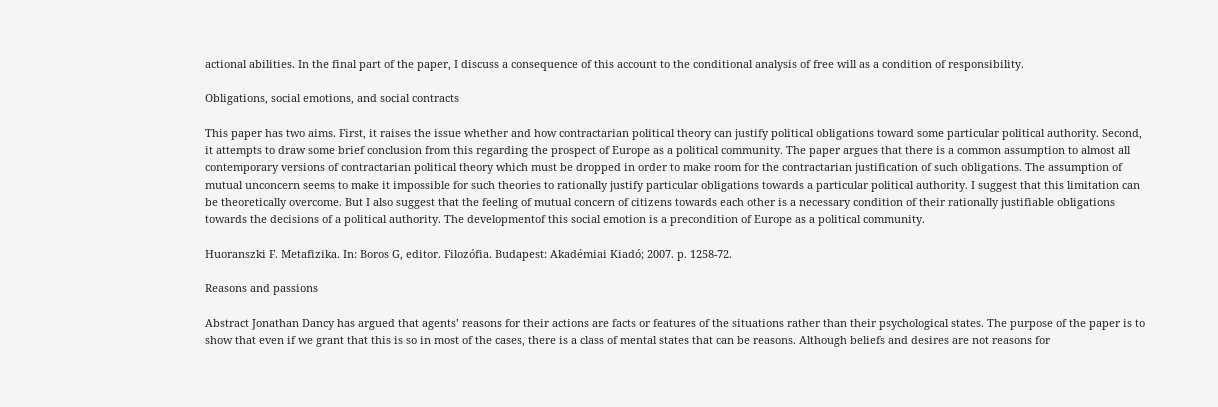actional abilities. In the final part of the paper, I discuss a consequence of this account to the conditional analysis of free will as a condition of responsibility.

Obligations, social emotions, and social contracts

This paper has two aims. First, it raises the issue whether and how contractarian political theory can justify political obligations toward some particular political authority. Second, it attempts to draw some brief conclusion from this regarding the prospect of Europe as a political community. The paper argues that there is a common assumption to almost all contemporary versions of contractarian political theory which must be dropped in order to make room for the contractarian justification of such obligations. The assumption of mutual unconcern seems to make it impossible for such theories to rationally justify particular obligations towards a particular political authority. I suggest that this limitation can be theoretically overcome. But I also suggest that the feeling of mutual concern of citizens towards each other is a necessary condition of their rationally justifiable obligations towards the decisions of a political authority. The developmentof this social emotion is a precondition of Europe as a political community.

Huoranszki F. Metafizika. In: Boros G, editor. Filozófia. Budapest: Akadémiai Kiadó; 2007. p. 1258-72.

Reasons and passions

Abstract Jonathan Dancy has argued that agents’ reasons for their actions are facts or features of the situations rather than their psychological states. The purpose of the paper is to show that even if we grant that this is so in most of the cases, there is a class of mental states that can be reasons. Although beliefs and desires are not reasons for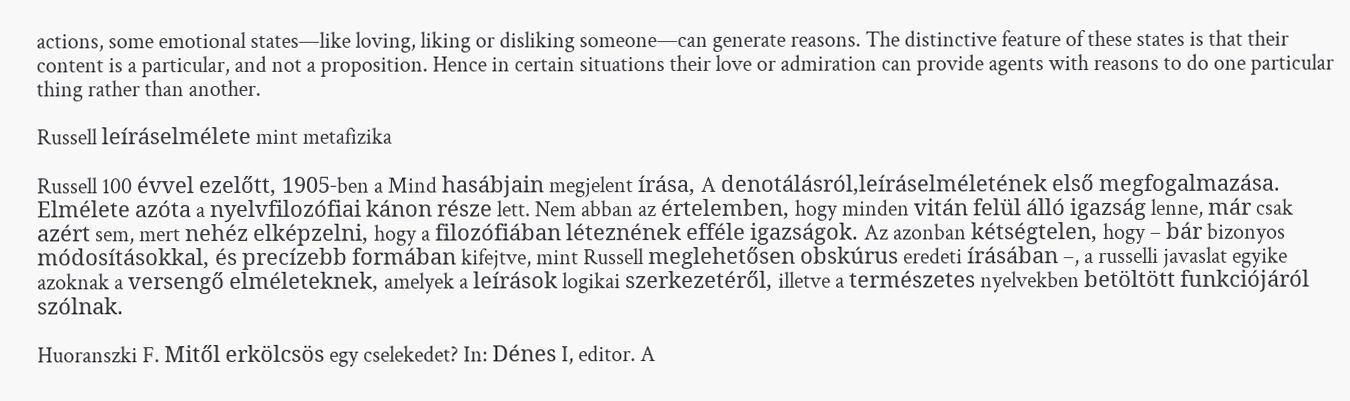actions, some emotional states—like loving, liking or disliking someone—can generate reasons. The distinctive feature of these states is that their content is a particular, and not a proposition. Hence in certain situations their love or admiration can provide agents with reasons to do one particular thing rather than another.

Russell leíráselmélete mint metafizika

Russell 100 évvel ezelőtt, 1905-ben a Mind hasábjain megjelent írása, A denotálásról,leíráselméletének első megfogalmazása. Elmélete azóta a nyelvfilozófiai kánon része lett. Nem abban az értelemben, hogy minden vitán felül álló igazság lenne, már csak azért sem, mert nehéz elképzelni, hogy a filozófiában léteznének efféle igazságok. Az azonban kétségtelen, hogy – bár bizonyos módosításokkal, és precízebb formában kifejtve, mint Russell meglehetősen obskúrus eredeti írásában –, a russelli javaslat egyike azoknak a versengő elméleteknek, amelyek a leírások logikai szerkezetéről, illetve a természetes nyelvekben betöltött funkciójáról szólnak.

Huoranszki F. Mitől erkölcsös egy cselekedet? In: Dénes I, editor. A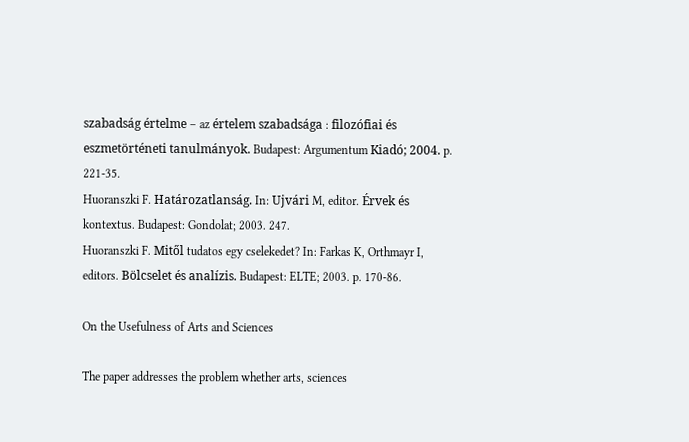szabadság értelme – az értelem szabadsága : filozófiai és eszmetörténeti tanulmányok. Budapest: Argumentum Kiadó; 2004. p. 221-35.
Huoranszki F. Határozatlanság. In: Ujvári M, editor. Érvek és kontextus. Budapest: Gondolat; 2003. 247.
Huoranszki F. Mitől tudatos egy cselekedet? In: Farkas K, Orthmayr I, editors. Bölcselet és analízis. Budapest: ELTE; 2003. p. 170-86.

On the Usefulness of Arts and Sciences

The paper addresses the problem whether arts, sciences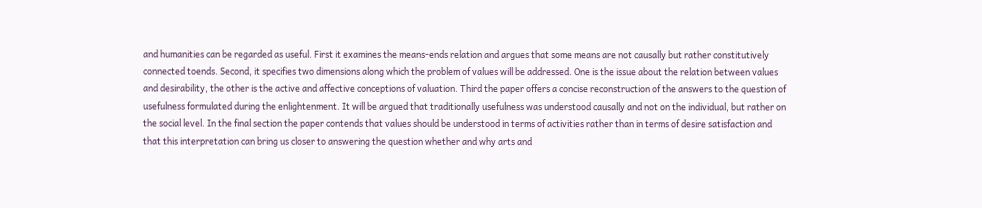and humanities can be regarded as useful. First it examines the means-ends relation and argues that some means are not causally but rather constitutively connected toends. Second, it specifies two dimensions along which the problem of values will be addressed. One is the issue about the relation between values and desirability, the other is the active and affective conceptions of valuation. Third the paper offers a concise reconstruction of the answers to the question of usefulness formulated during the enlightenment. It will be argued that traditionally usefulness was understood causally and not on the individual, but rather on the social level. In the final section the paper contends that values should be understood in terms of activities rather than in terms of desire satisfaction and that this interpretation can bring us closer to answering the question whether and why arts and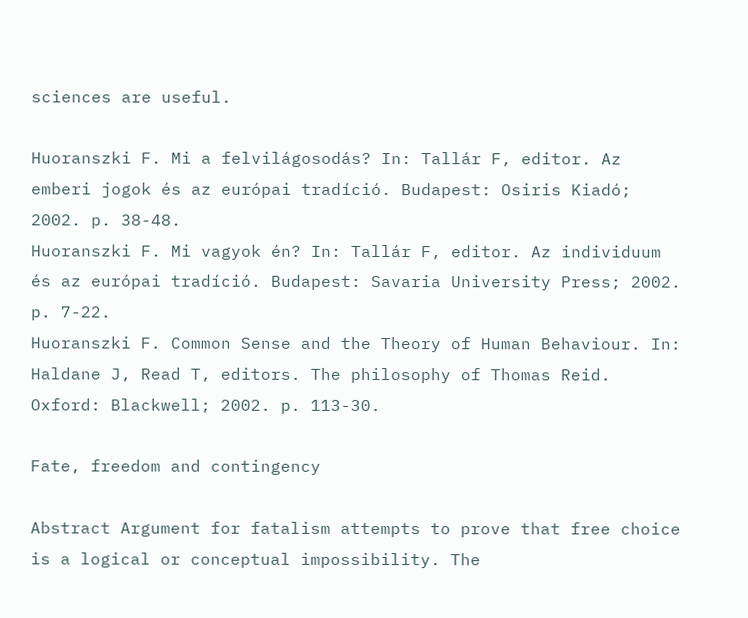sciences are useful.

Huoranszki F. Mi a felvilágosodás? In: Tallár F, editor. Az emberi jogok és az európai tradíció. Budapest: Osiris Kiadó; 2002. p. 38-48.
Huoranszki F. Mi vagyok én? In: Tallár F, editor. Az individuum és az európai tradíció. Budapest: Savaria University Press; 2002. p. 7-22.
Huoranszki F. Common Sense and the Theory of Human Behaviour. In: Haldane J, Read T, editors. The philosophy of Thomas Reid. Oxford: Blackwell; 2002. p. 113-30.

Fate, freedom and contingency

Abstract Argument for fatalism attempts to prove that free choice is a logical or conceptual impossibility. The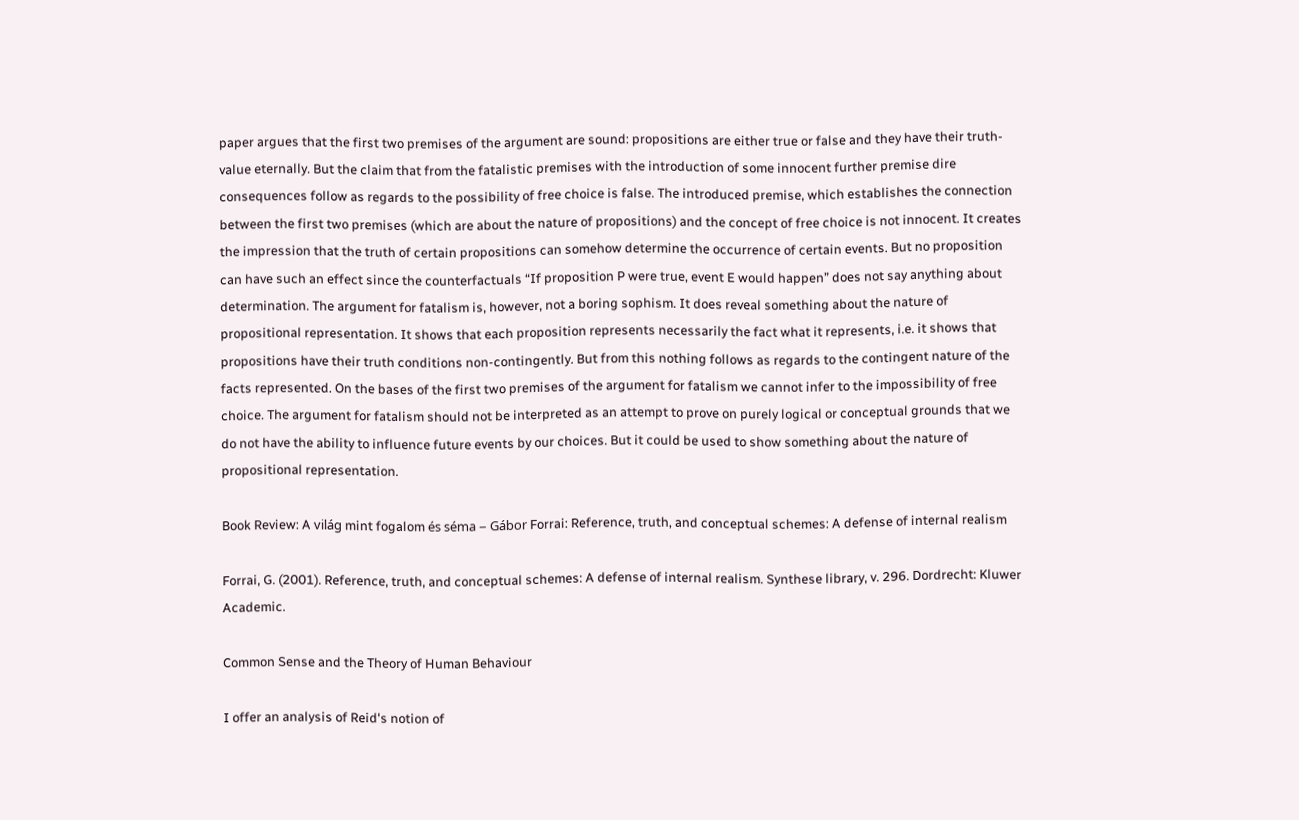paper argues that the first two premises of the argument are sound: propositions are either true or false and they have their truth-value eternally. But the claim that from the fatalistic premises with the introduction of some innocent further premise dire consequences follow as regards to the possibility of free choice is false. The introduced premise, which establishes the connection between the first two premises (which are about the nature of propositions) and the concept of free choice is not innocent. It creates the impression that the truth of certain propositions can somehow determine the occurrence of certain events. But no proposition can have such an effect since the counterfactuals “If proposition P were true, event E would happen” does not say anything about determination. The argument for fatalism is, however, not a boring sophism. It does reveal something about the nature of propositional representation. It shows that each proposition represents necessarily the fact what it represents, i.e. it shows that propositions have their truth conditions non-contingently. But from this nothing follows as regards to the contingent nature of the facts represented. On the bases of the first two premises of the argument for fatalism we cannot infer to the impossibility of free choice. The argument for fatalism should not be interpreted as an attempt to prove on purely logical or conceptual grounds that we do not have the ability to influence future events by our choices. But it could be used to show something about the nature of propositional representation.

Book Review: A világ mint fogalom és séma – Gábor Forrai: Reference, truth, and conceptual schemes: A defense of internal realism

Forrai, G. (2001). Reference, truth, and conceptual schemes: A defense of internal realism. Synthese library, v. 296. Dordrecht: Kluwer Academic.

Common Sense and the Theory of Human Behaviour

I offer an analysis of Reid's notion of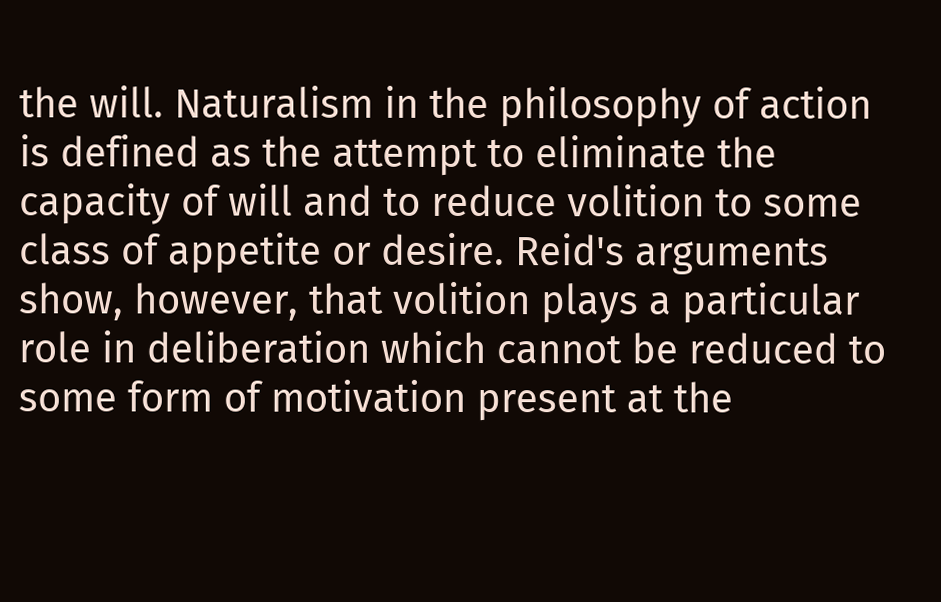the will. Naturalism in the philosophy of action is defined as the attempt to eliminate the capacity of will and to reduce volition to some class of appetite or desire. Reid's arguments show, however, that volition plays a particular role in deliberation which cannot be reduced to some form of motivation present at the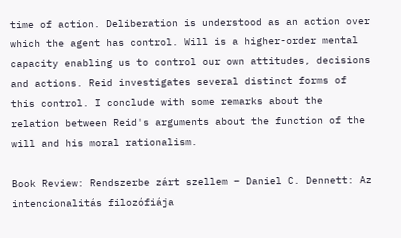time of action. Deliberation is understood as an action over which the agent has control. Will is a higher-order mental capacity enabling us to control our own attitudes, decisions and actions. Reid investigates several distinct forms of this control. I conclude with some remarks about the relation between Reid's arguments about the function of the will and his moral rationalism.

Book Review: Rendszerbe zárt szellem – Daniel C. Dennett: Az intencionalitás filozófiája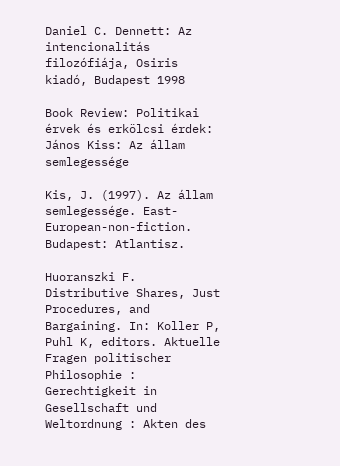Daniel C. Dennett: Az intencionalitás filozófiája, Osiris kiadó, Budapest 1998

Book Review: Politikai érvek és erkölcsi érdek: János Kiss: Az állam semlegessége

Kis, J. (1997). Az állam semlegessége. East-European-non-fiction. Budapest: Atlantisz.

Huoranszki F. Distributive Shares, Just Procedures, and Bargaining. In: Koller P, Puhl K, editors. Aktuelle Fragen politischer Philosophie : Gerechtigkeit in Gesellschaft und Weltordnung : Akten des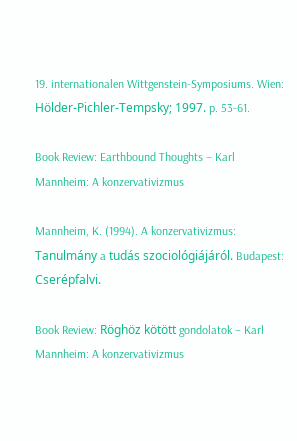19. internationalen Wittgenstein-Symposiums. Wien: Hölder-Pichler-Tempsky; 1997. p. 53-61.

Book Review: Earthbound Thoughts – Karl Mannheim: A konzervativizmus

Mannheim, K. (1994). A konzervativizmus: Tanulmány a tudás szociológiájáról. Budapest: Cserépfalvi.

Book Review: Röghöz kötött gondolatok – Karl Mannheim: A konzervativizmus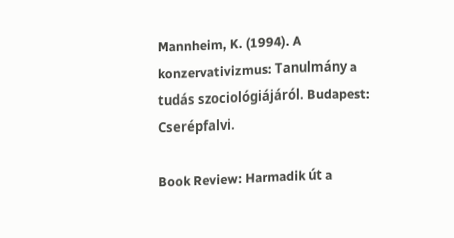Mannheim, K. (1994). A konzervativizmus: Tanulmány a tudás szociológiájáról. Budapest: Cserépfalvi.

Book Review: Harmadik út a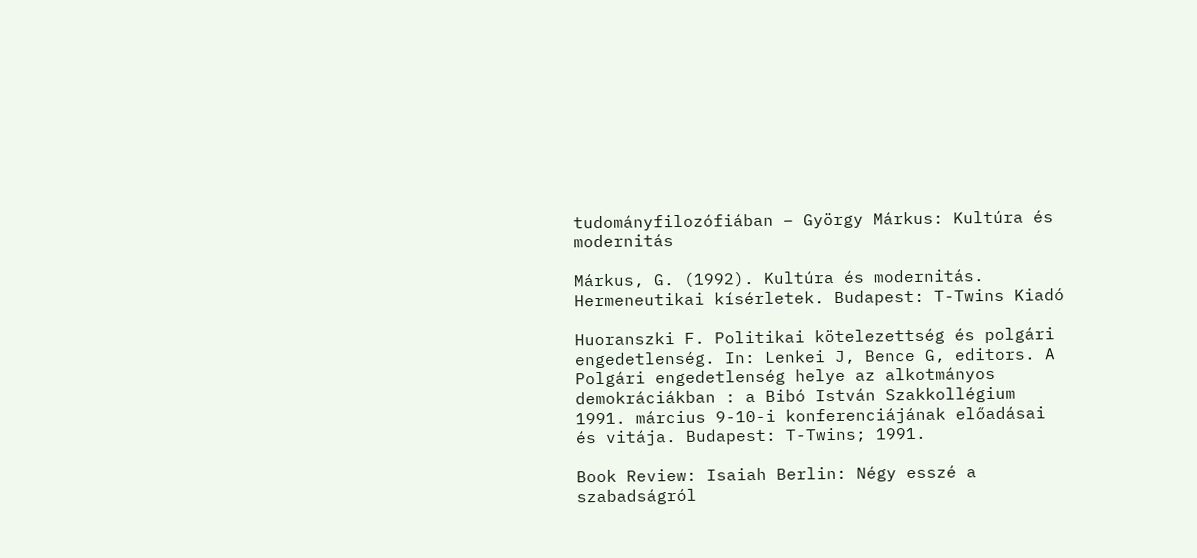tudományfilozófiában – György Márkus: Kultúra és modernitás

Márkus, G. (1992). Kultúra és modernitás. Hermeneutikai kísérletek. Budapest: T-Twins Kiadó

Huoranszki F. Politikai kötelezettség és polgári engedetlenség. In: Lenkei J, Bence G, editors. A Polgári engedetlenség helye az alkotmányos demokráciákban : a Bibó István Szakkollégium 1991. március 9-10-i konferenciájának előadásai és vitája. Budapest: T-Twins; 1991.

Book Review: Isaiah Berlin: Négy esszé a szabadságról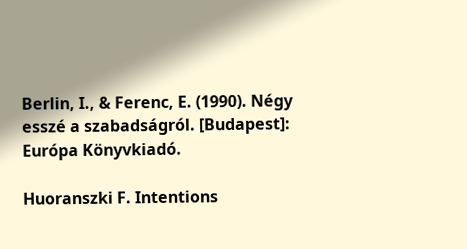Berlin, I., & Ferenc, E. (1990). Négy esszé a szabadságról. [Budapest]: Európa Könyvkiadó.

Huoranszki F. Intentions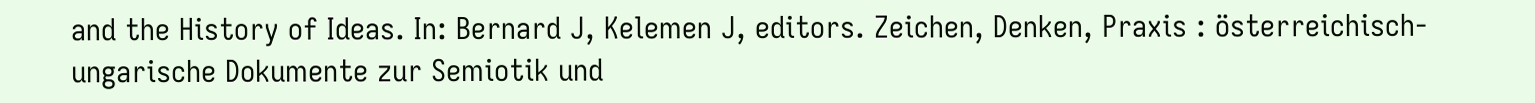and the History of Ideas. In: Bernard J, Kelemen J, editors. Zeichen, Denken, Praxis : österreichisch-ungarische Dokumente zur Semiotik und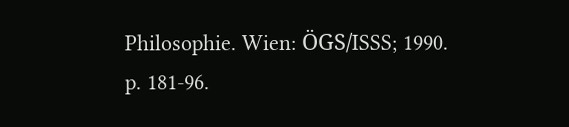Philosophie. Wien: ÖGS/ISSS; 1990. p. 181-96.